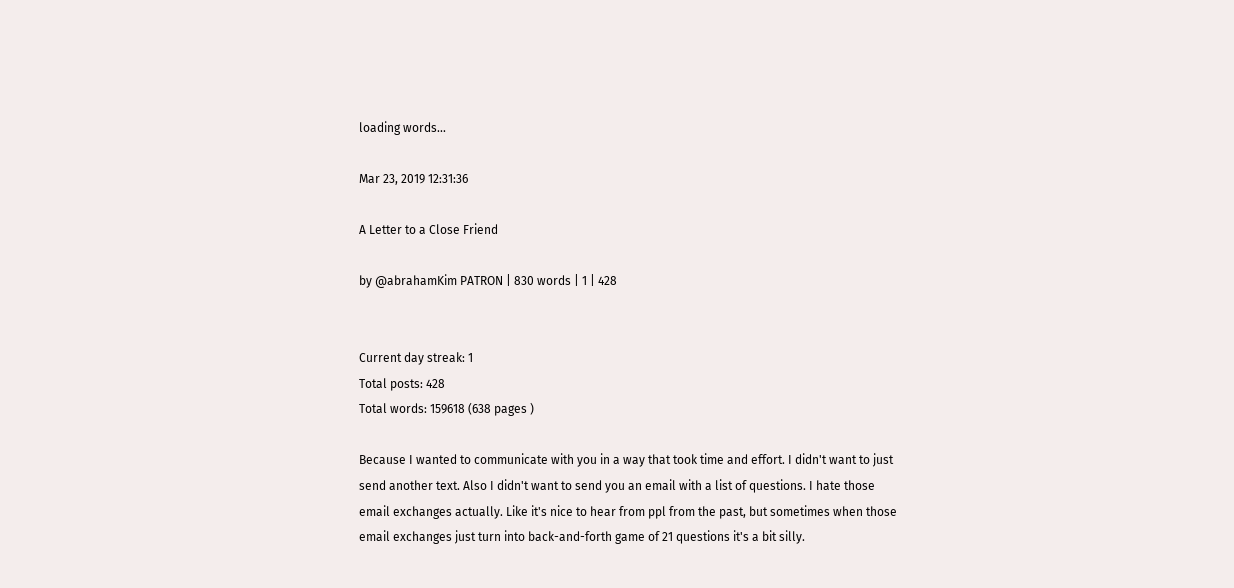loading words...

Mar 23, 2019 12:31:36

A Letter to a Close Friend

by @abrahamKim PATRON | 830 words | 1 | 428


Current day streak: 1
Total posts: 428
Total words: 159618 (638 pages )

Because I wanted to communicate with you in a way that took time and effort. I didn't want to just send another text. Also I didn't want to send you an email with a list of questions. I hate those email exchanges actually. Like it's nice to hear from ppl from the past, but sometimes when those email exchanges just turn into back-and-forth game of 21 questions it's a bit silly.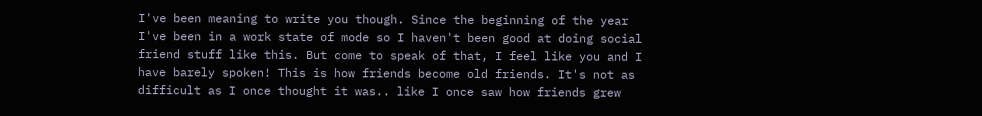I've been meaning to write you though. Since the beginning of the year I've been in a work state of mode so I haven't been good at doing social friend stuff like this. But come to speak of that, I feel like you and I have barely spoken! This is how friends become old friends. It's not as difficult as I once thought it was.. like I once saw how friends grew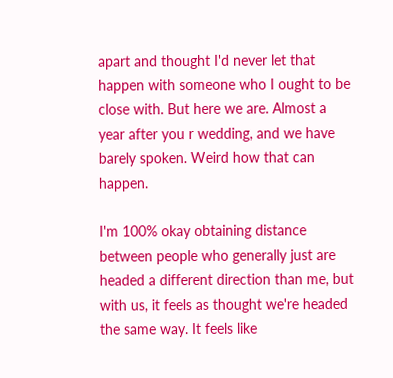apart and thought I'd never let that happen with someone who I ought to be close with. But here we are. Almost a year after you r wedding, and we have barely spoken. Weird how that can happen.

I'm 100% okay obtaining distance between people who generally just are headed a different direction than me, but with us, it feels as thought we're headed the same way. It feels like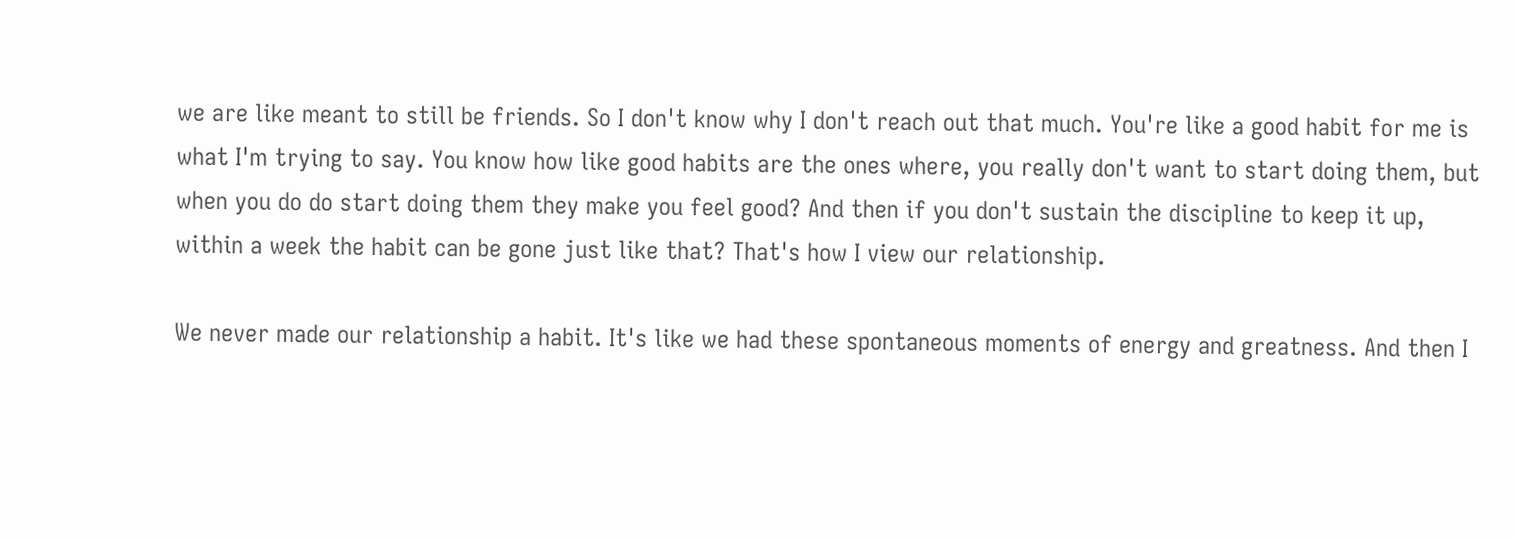we are like meant to still be friends. So I don't know why I don't reach out that much. You're like a good habit for me is what I'm trying to say. You know how like good habits are the ones where, you really don't want to start doing them, but when you do do start doing them they make you feel good? And then if you don't sustain the discipline to keep it up, within a week the habit can be gone just like that? That's how I view our relationship.

We never made our relationship a habit. It's like we had these spontaneous moments of energy and greatness. And then I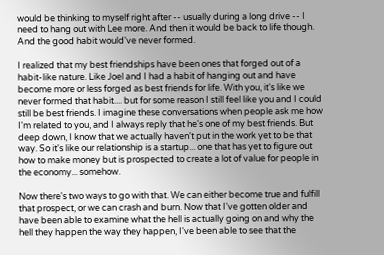would be thinking to myself right after -- usually during a long drive -- I need to hang out with Lee more. And then it would be back to life though. And the good habit would've never formed.

I realized that my best friendships have been ones that forged out of a habit-like nature. Like Joel and I had a habit of hanging out and have become more or less forged as best friends for life. With you, it's like we never formed that habit.... but for some reason I still feel like you and I could still be best friends. I imagine these conversations when people ask me how I'm related to you, and I always reply that he's one of my best friends. But deep down, I know that we actually haven't put in the work yet to be that way. So it's like our relationship is a startup... one that has yet to figure out how to make money but is prospected to create a lot of value for people in the economy... somehow.

Now there's two ways to go with that. We can either become true and fulfill that prospect, or we can crash and burn. Now that I've gotten older and have been able to examine what the hell is actually going on and why the hell they happen the way they happen, I've been able to see that the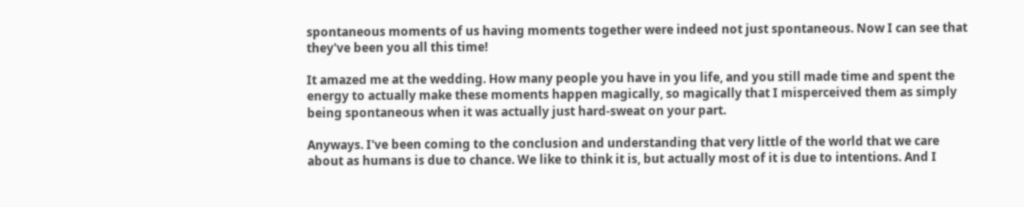spontaneous moments of us having moments together were indeed not just spontaneous. Now I can see that they've been you all this time!

It amazed me at the wedding. How many people you have in you life, and you still made time and spent the energy to actually make these moments happen magically, so magically that I misperceived them as simply being spontaneous when it was actually just hard-sweat on your part.

Anyways. I've been coming to the conclusion and understanding that very little of the world that we care about as humans is due to chance. We like to think it is, but actually most of it is due to intentions. And I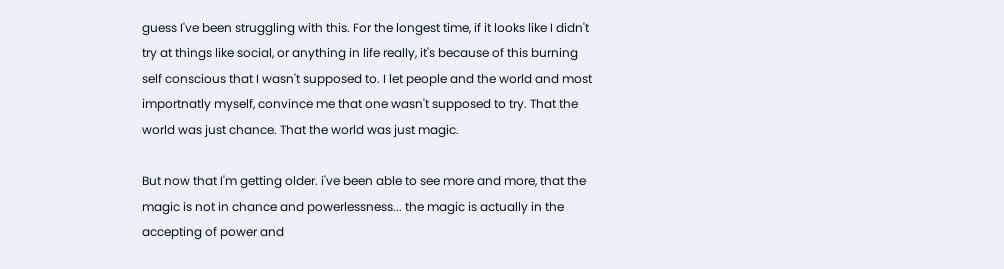guess I've been struggling with this. For the longest time, if it looks like I didn't try at things like social, or anything in life really, it's because of this burning self conscious that I wasn't supposed to. I let people and the world and most importnatly myself, convince me that one wasn't supposed to try. That the world was just chance. That the world was just magic.

But now that I'm getting older. i've been able to see more and more, that the magic is not in chance and powerlessness... the magic is actually in the accepting of power and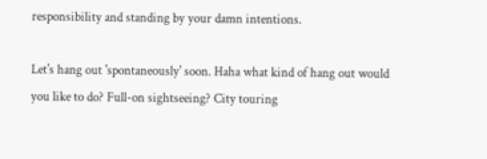responsibility and standing by your damn intentions.

Let's hang out 'spontaneously' soon. Haha what kind of hang out would you like to do? Full-on sightseeing? City touring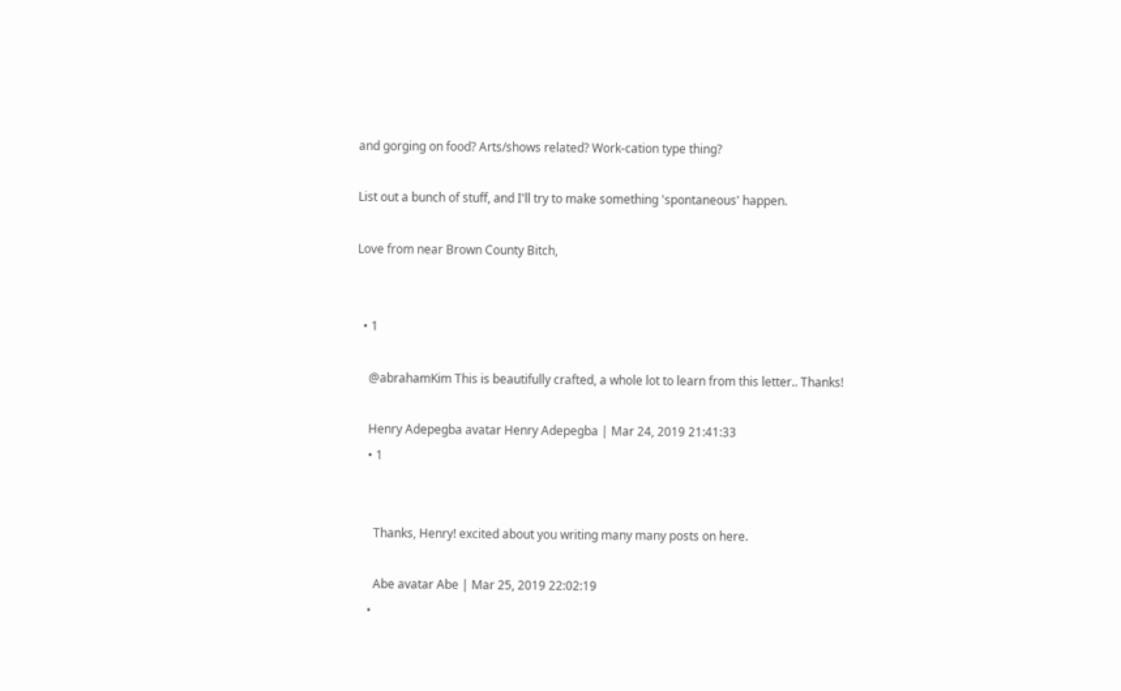and gorging on food? Arts/shows related? Work-cation type thing?

List out a bunch of stuff, and I'll try to make something 'spontaneous' happen.

Love from near Brown County Bitch,


  • 1

    @abrahamKim This is beautifully crafted, a whole lot to learn from this letter.. Thanks!

    Henry Adepegba avatar Henry Adepegba | Mar 24, 2019 21:41:33
    • 1


      Thanks, Henry! excited about you writing many many posts on here.

      Abe avatar Abe | Mar 25, 2019 22:02:19
    •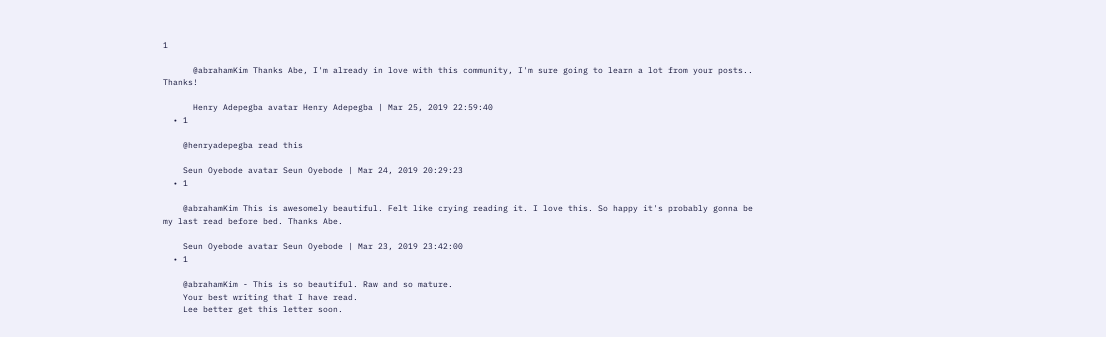1

      @abrahamKim Thanks Abe, I'm already in love with this community, I'm sure going to learn a lot from your posts.. Thanks!

      Henry Adepegba avatar Henry Adepegba | Mar 25, 2019 22:59:40
  • 1

    @henryadepegba read this

    Seun Oyebode avatar Seun Oyebode | Mar 24, 2019 20:29:23
  • 1

    @abrahamKim This is awesomely beautiful. Felt like crying reading it. I love this. So happy it's probably gonna be my last read before bed. Thanks Abe.

    Seun Oyebode avatar Seun Oyebode | Mar 23, 2019 23:42:00
  • 1

    @abrahamKim - This is so beautiful. Raw and so mature.
    Your best writing that I have read.
    Lee better get this letter soon.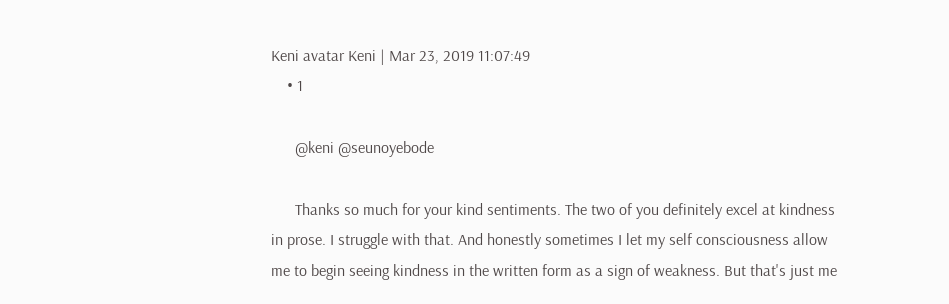Keni avatar Keni | Mar 23, 2019 11:07:49
    • 1

      @keni @seunoyebode

      Thanks so much for your kind sentiments. The two of you definitely excel at kindness in prose. I struggle with that. And honestly sometimes I let my self consciousness allow me to begin seeing kindness in the written form as a sign of weakness. But that's just me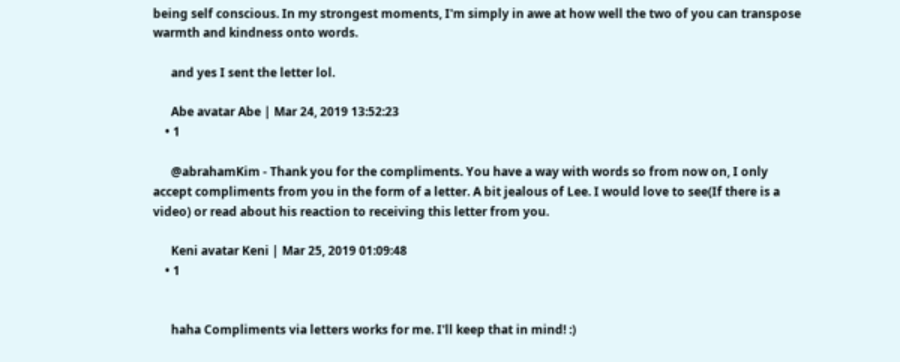being self conscious. In my strongest moments, I'm simply in awe at how well the two of you can transpose warmth and kindness onto words.

      and yes I sent the letter lol.

      Abe avatar Abe | Mar 24, 2019 13:52:23
    • 1

      @abrahamKim - Thank you for the compliments. You have a way with words so from now on, I only accept compliments from you in the form of a letter. A bit jealous of Lee. I would love to see(If there is a video) or read about his reaction to receiving this letter from you.

      Keni avatar Keni | Mar 25, 2019 01:09:48
    • 1


      haha Compliments via letters works for me. I'll keep that in mind! :)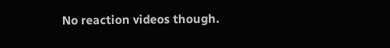No reaction videos though.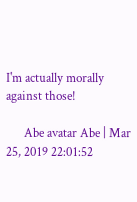I'm actually morally against those!

      Abe avatar Abe | Mar 25, 2019 22:01:52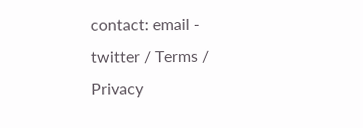contact: email - twitter / Terms / Privacy